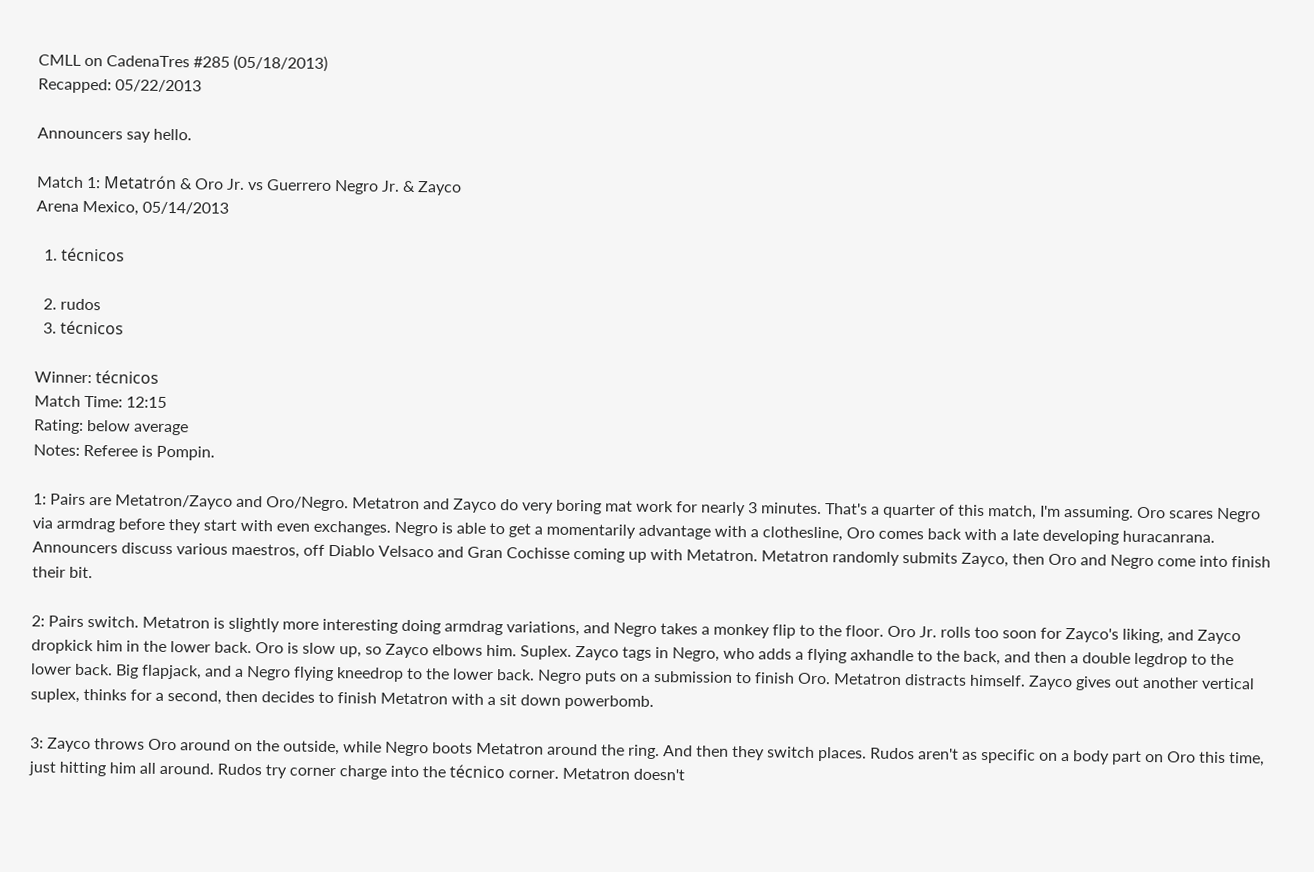CMLL on CadenaTres #285 (05/18/2013)
Recapped: 05/22/2013

Announcers say hello.

Match 1: Metatrón & Oro Jr. vs Guerrero Negro Jr. & Zayco
Arena Mexico, 05/14/2013

  1. técnicos

  2. rudos
  3. técnicos

Winner: técnicos
Match Time: 12:15
Rating: below average
Notes: Referee is Pompin.

1: Pairs are Metatron/Zayco and Oro/Negro. Metatron and Zayco do very boring mat work for nearly 3 minutes. That's a quarter of this match, I'm assuming. Oro scares Negro via armdrag before they start with even exchanges. Negro is able to get a momentarily advantage with a clothesline, Oro comes back with a late developing huracanrana. Announcers discuss various maestros, off Diablo Velsaco and Gran Cochisse coming up with Metatron. Metatron randomly submits Zayco, then Oro and Negro come into finish their bit.

2: Pairs switch. Metatron is slightly more interesting doing armdrag variations, and Negro takes a monkey flip to the floor. Oro Jr. rolls too soon for Zayco's liking, and Zayco dropkick him in the lower back. Oro is slow up, so Zayco elbows him. Suplex. Zayco tags in Negro, who adds a flying axhandle to the back, and then a double legdrop to the lower back. Big flapjack, and a Negro flying kneedrop to the lower back. Negro puts on a submission to finish Oro. Metatron distracts himself. Zayco gives out another vertical suplex, thinks for a second, then decides to finish Metatron with a sit down powerbomb.

3: Zayco throws Oro around on the outside, while Negro boots Metatron around the ring. And then they switch places. Rudos aren't as specific on a body part on Oro this time, just hitting him all around. Rudos try corner charge into the técnico corner. Metatron doesn't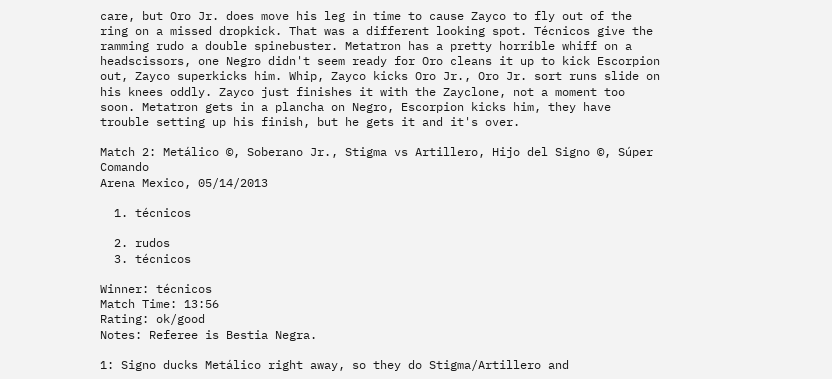care, but Oro Jr. does move his leg in time to cause Zayco to fly out of the ring on a missed dropkick. That was a different looking spot. Técnicos give the ramming rudo a double spinebuster. Metatron has a pretty horrible whiff on a headscissors, one Negro didn't seem ready for Oro cleans it up to kick Escorpion out, Zayco superkicks him. Whip, Zayco kicks Oro Jr., Oro Jr. sort runs slide on his knees oddly. Zayco just finishes it with the Zayclone, not a moment too soon. Metatron gets in a plancha on Negro, Escorpion kicks him, they have trouble setting up his finish, but he gets it and it's over.

Match 2: Metálico ©, Soberano Jr., Stigma vs Artillero, Hijo del Signo ©, Súper Comando
Arena Mexico, 05/14/2013

  1. técnicos

  2. rudos
  3. técnicos

Winner: técnicos
Match Time: 13:56
Rating: ok/good
Notes: Referee is Bestia Negra.

1: Signo ducks Metálico right away, so they do Stigma/Artillero and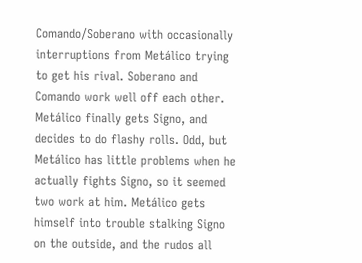Comando/Soberano with occasionally interruptions from Metálico trying to get his rival. Soberano and Comando work well off each other. Metálico finally gets Signo, and decides to do flashy rolls. Odd, but Metálico has little problems when he actually fights Signo, so it seemed two work at him. Metálico gets himself into trouble stalking Signo on the outside, and the rudos all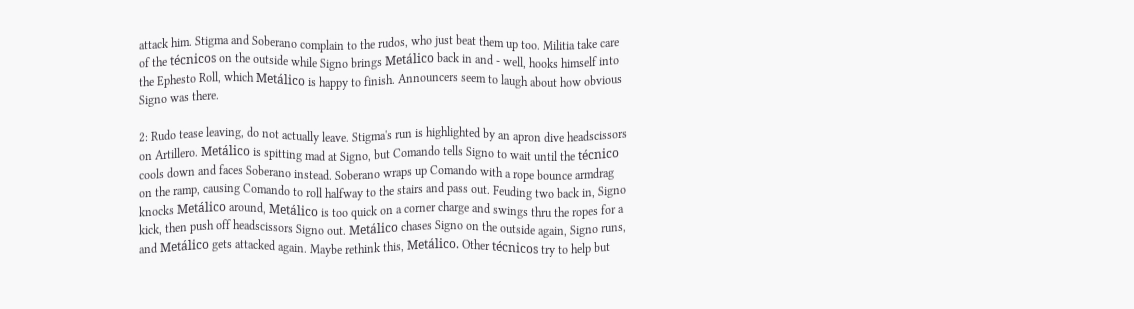attack him. Stigma and Soberano complain to the rudos, who just beat them up too. Militia take care of the técnicos on the outside while Signo brings Metálico back in and - well, hooks himself into the Ephesto Roll, which Metálico is happy to finish. Announcers seem to laugh about how obvious Signo was there.

2: Rudo tease leaving, do not actually leave. Stigma's run is highlighted by an apron dive headscissors on Artillero. Metálico is spitting mad at Signo, but Comando tells Signo to wait until the técnico cools down and faces Soberano instead. Soberano wraps up Comando with a rope bounce armdrag on the ramp, causing Comando to roll halfway to the stairs and pass out. Feuding two back in, Signo knocks Metálico around, Metálico is too quick on a corner charge and swings thru the ropes for a kick, then push off headscissors Signo out. Metálico chases Signo on the outside again, Signo runs, and Metálico gets attacked again. Maybe rethink this, Metálico. Other técnicos try to help but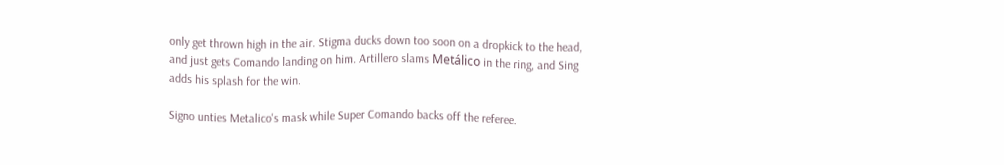only get thrown high in the air. Stigma ducks down too soon on a dropkick to the head, and just gets Comando landing on him. Artillero slams Metálico in the ring, and Sing adds his splash for the win.

Signo unties Metalico's mask while Super Comando backs off the referee.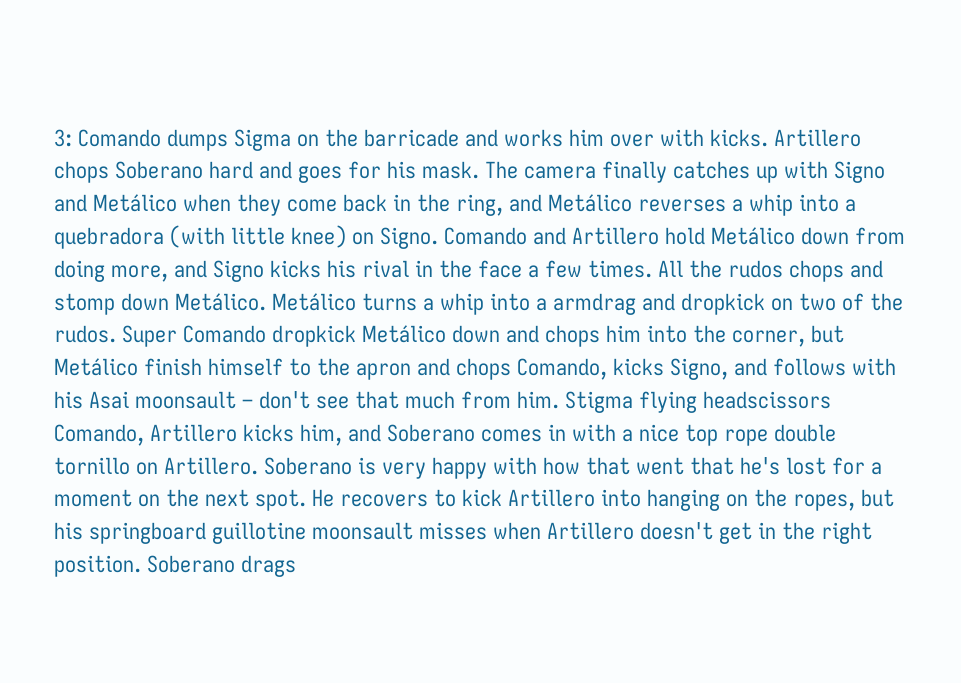3: Comando dumps Sigma on the barricade and works him over with kicks. Artillero chops Soberano hard and goes for his mask. The camera finally catches up with Signo and Metálico when they come back in the ring, and Metálico reverses a whip into a quebradora (with little knee) on Signo. Comando and Artillero hold Metálico down from doing more, and Signo kicks his rival in the face a few times. All the rudos chops and stomp down Metálico. Metálico turns a whip into a armdrag and dropkick on two of the rudos. Super Comando dropkick Metálico down and chops him into the corner, but Metálico finish himself to the apron and chops Comando, kicks Signo, and follows with his Asai moonsault – don't see that much from him. Stigma flying headscissors Comando, Artillero kicks him, and Soberano comes in with a nice top rope double tornillo on Artillero. Soberano is very happy with how that went that he's lost for a moment on the next spot. He recovers to kick Artillero into hanging on the ropes, but his springboard guillotine moonsault misses when Artillero doesn't get in the right position. Soberano drags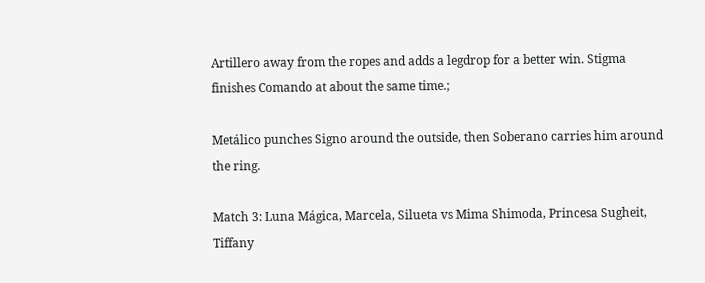Artillero away from the ropes and adds a legdrop for a better win. Stigma finishes Comando at about the same time.;

Metálico punches Signo around the outside, then Soberano carries him around the ring.

Match 3: Luna Mágica, Marcela, Silueta vs Mima Shimoda, Princesa Sugheit, Tiffany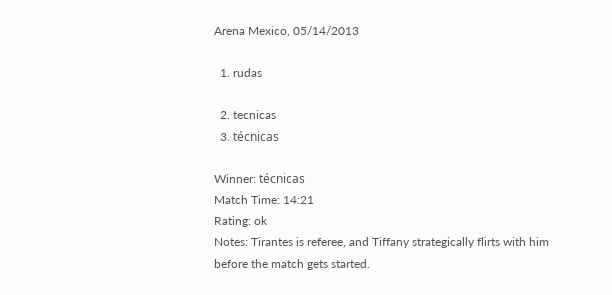Arena Mexico, 05/14/2013

  1. rudas

  2. tecnicas
  3. técnicas

Winner: técnicas
Match Time: 14:21
Rating: ok
Notes: Tirantes is referee, and Tiffany strategically flirts with him before the match gets started.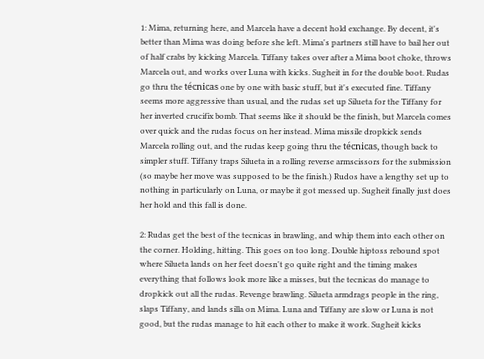1: Mima, returning here, and Marcela have a decent hold exchange. By decent, it's better than Mima was doing before she left. Mima's partners still have to bail her out of half crabs by kicking Marcela. Tiffany takes over after a Mima boot choke, throws Marcela out, and works over Luna with kicks. Sugheit in for the double boot. Rudas go thru the técnicas one by one with basic stuff, but it's executed fine. Tiffany seems more aggressive than usual, and the rudas set up Silueta for the Tiffany for her inverted crucifix bomb. That seems like it should be the finish, but Marcela comes over quick and the rudas focus on her instead. Mima missile dropkick sends Marcela rolling out, and the rudas keep going thru the técnicas, though back to simpler stuff. Tiffany traps Silueta in a rolling reverse armscissors for the submission (so maybe her move was supposed to be the finish.) Rudos have a lengthy set up to nothing in particularly on Luna, or maybe it got messed up. Sugheit finally just does her hold and this fall is done.

2: Rudas get the best of the tecnicas in brawling, and whip them into each other on the corner. Holding, hitting. This goes on too long. Double hiptoss rebound spot where Silueta lands on her feet doesn't go quite right and the timing makes everything that follows look more like a misses, but the tecnicas do manage to dropkick out all the rudas. Revenge brawling. Silueta armdrags people in the ring, slaps Tiffany, and lands silla on Mima. Luna and Tiffany are slow or Luna is not good, but the rudas manage to hit each other to make it work. Sugheit kicks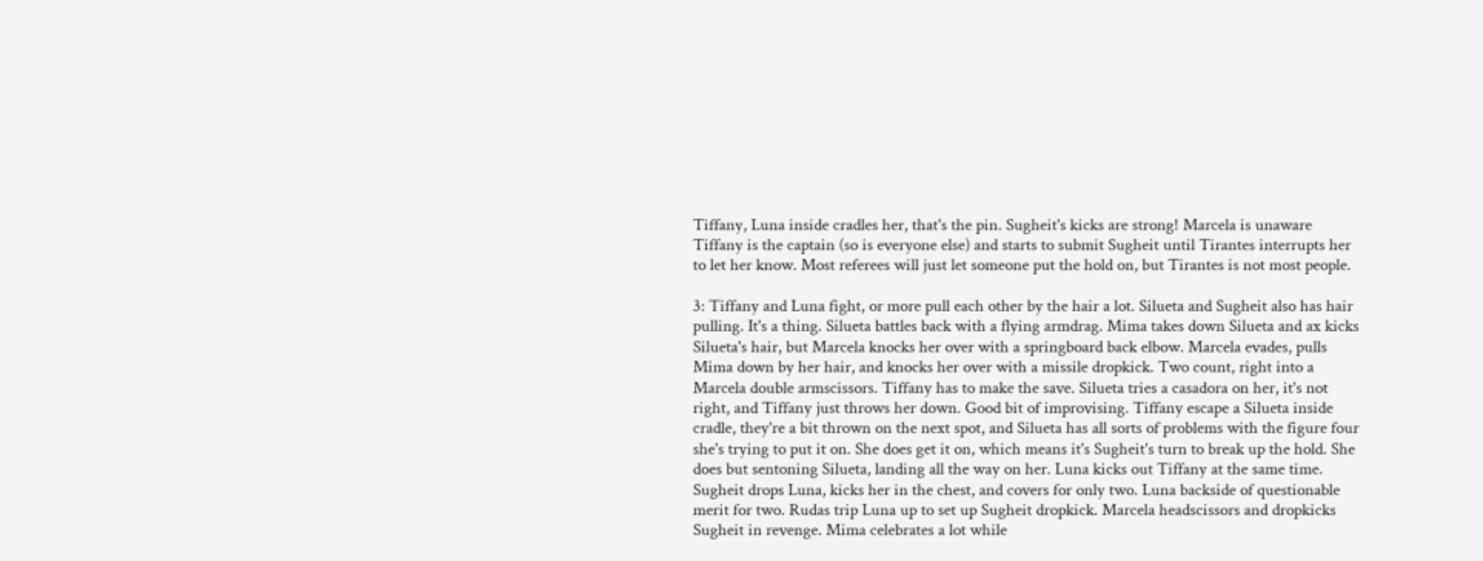Tiffany, Luna inside cradles her, that's the pin. Sugheit's kicks are strong! Marcela is unaware Tiffany is the captain (so is everyone else) and starts to submit Sugheit until Tirantes interrupts her to let her know. Most referees will just let someone put the hold on, but Tirantes is not most people.

3: Tiffany and Luna fight, or more pull each other by the hair a lot. Silueta and Sugheit also has hair pulling. It's a thing. Silueta battles back with a flying armdrag. Mima takes down Silueta and ax kicks Silueta's hair, but Marcela knocks her over with a springboard back elbow. Marcela evades, pulls Mima down by her hair, and knocks her over with a missile dropkick. Two count, right into a Marcela double armscissors. Tiffany has to make the save. Silueta tries a casadora on her, it's not right, and Tiffany just throws her down. Good bit of improvising. Tiffany escape a Silueta inside cradle, they're a bit thrown on the next spot, and Silueta has all sorts of problems with the figure four she's trying to put it on. She does get it on, which means it's Sugheit's turn to break up the hold. She does but sentoning Silueta, landing all the way on her. Luna kicks out Tiffany at the same time. Sugheit drops Luna, kicks her in the chest, and covers for only two. Luna backside of questionable merit for two. Rudas trip Luna up to set up Sugheit dropkick. Marcela headscissors and dropkicks Sugheit in revenge. Mima celebrates a lot while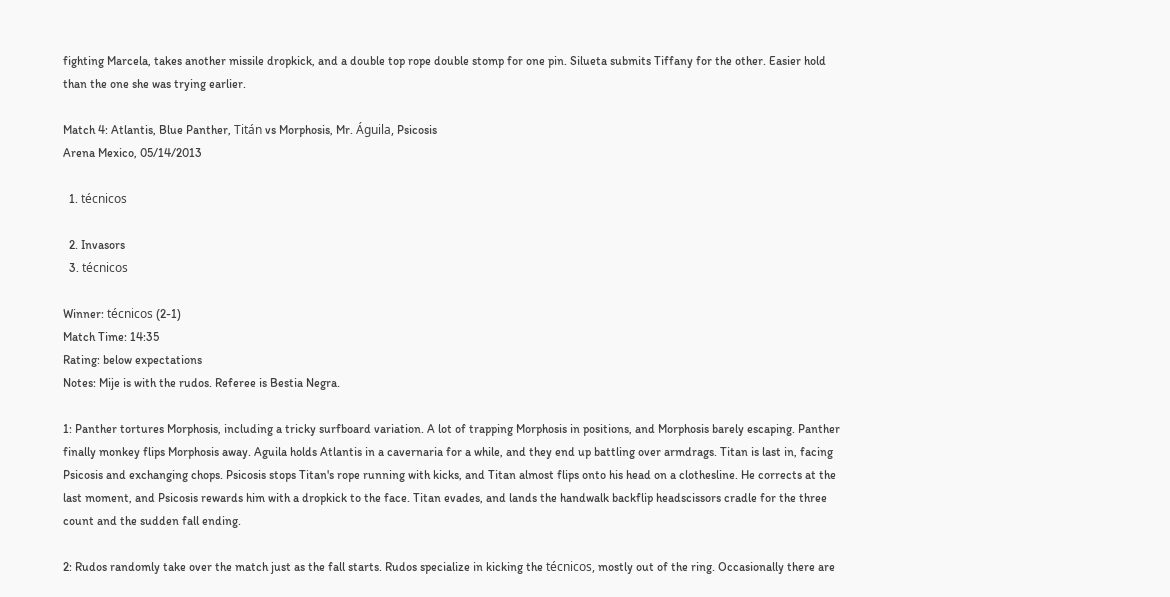fighting Marcela, takes another missile dropkick, and a double top rope double stomp for one pin. Silueta submits Tiffany for the other. Easier hold than the one she was trying earlier.

Match 4: Atlantis, Blue Panther, Titán vs Morphosis, Mr. Águila, Psicosis
Arena Mexico, 05/14/2013

  1. técnicos

  2. Invasors
  3. técnicos

Winner: técnicos (2-1)
Match Time: 14:35
Rating: below expectations
Notes: Mije is with the rudos. Referee is Bestia Negra.

1: Panther tortures Morphosis, including a tricky surfboard variation. A lot of trapping Morphosis in positions, and Morphosis barely escaping. Panther finally monkey flips Morphosis away. Aguila holds Atlantis in a cavernaria for a while, and they end up battling over armdrags. Titan is last in, facing Psicosis and exchanging chops. Psicosis stops Titan's rope running with kicks, and Titan almost flips onto his head on a clothesline. He corrects at the last moment, and Psicosis rewards him with a dropkick to the face. Titan evades, and lands the handwalk backflip headscissors cradle for the three count and the sudden fall ending.

2: Rudos randomly take over the match just as the fall starts. Rudos specialize in kicking the técnicos, mostly out of the ring. Occasionally there are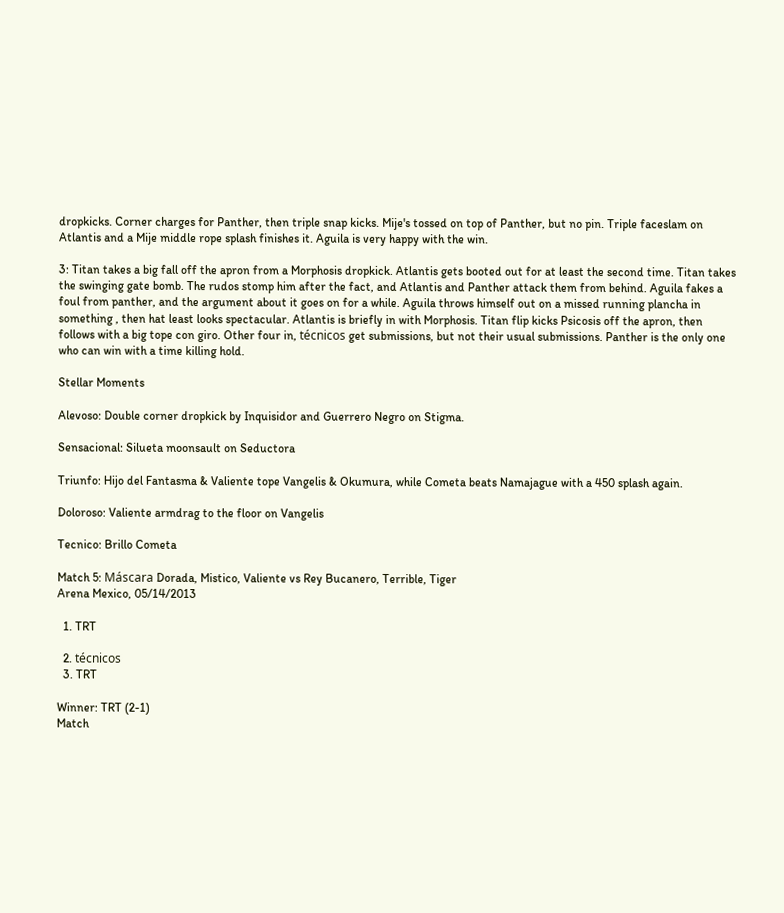dropkicks. Corner charges for Panther, then triple snap kicks. Mije's tossed on top of Panther, but no pin. Triple faceslam on Atlantis and a Mije middle rope splash finishes it. Aguila is very happy with the win.

3: Titan takes a big fall off the apron from a Morphosis dropkick. Atlantis gets booted out for at least the second time. Titan takes the swinging gate bomb. The rudos stomp him after the fact, and Atlantis and Panther attack them from behind. Aguila fakes a foul from panther, and the argument about it goes on for a while. Aguila throws himself out on a missed running plancha in something , then hat least looks spectacular. Atlantis is briefly in with Morphosis. Titan flip kicks Psicosis off the apron, then follows with a big tope con giro. Other four in, técnicos get submissions, but not their usual submissions. Panther is the only one who can win with a time killing hold.

Stellar Moments

Alevoso: Double corner dropkick by Inquisidor and Guerrero Negro on Stigma.

Sensacional: Silueta moonsault on Seductora

Triunfo: Hijo del Fantasma & Valiente tope Vangelis & Okumura, while Cometa beats Namajague with a 450 splash again.

Doloroso: Valiente armdrag to the floor on Vangelis

Tecnico: Brillo Cometa

Match 5: Máscara Dorada, Mistico, Valiente vs Rey Bucanero, Terrible, Tiger
Arena Mexico, 05/14/2013

  1. TRT

  2. técnicos
  3. TRT

Winner: TRT (2-1)
Match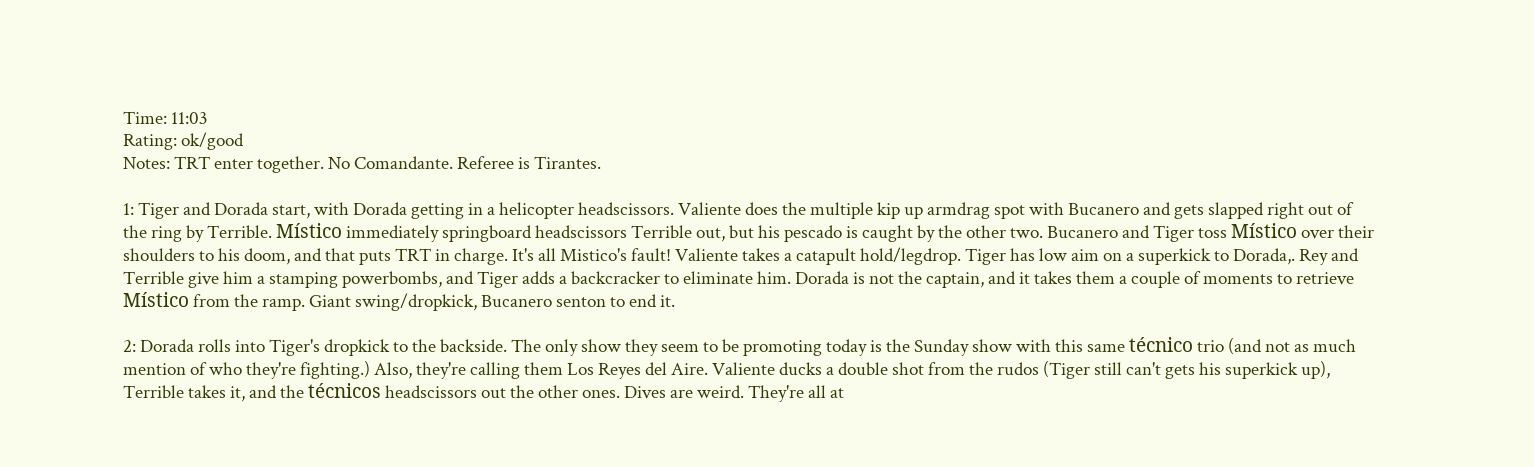Time: 11:03
Rating: ok/good
Notes: TRT enter together. No Comandante. Referee is Tirantes.

1: Tiger and Dorada start, with Dorada getting in a helicopter headscissors. Valiente does the multiple kip up armdrag spot with Bucanero and gets slapped right out of the ring by Terrible. Místico immediately springboard headscissors Terrible out, but his pescado is caught by the other two. Bucanero and Tiger toss Místico over their shoulders to his doom, and that puts TRT in charge. It's all Mistico's fault! Valiente takes a catapult hold/legdrop. Tiger has low aim on a superkick to Dorada,. Rey and Terrible give him a stamping powerbombs, and Tiger adds a backcracker to eliminate him. Dorada is not the captain, and it takes them a couple of moments to retrieve Místico from the ramp. Giant swing/dropkick, Bucanero senton to end it.

2: Dorada rolls into Tiger's dropkick to the backside. The only show they seem to be promoting today is the Sunday show with this same técnico trio (and not as much mention of who they're fighting.) Also, they're calling them Los Reyes del Aire. Valiente ducks a double shot from the rudos (Tiger still can't gets his superkick up), Terrible takes it, and the técnicos headscissors out the other ones. Dives are weird. They're all at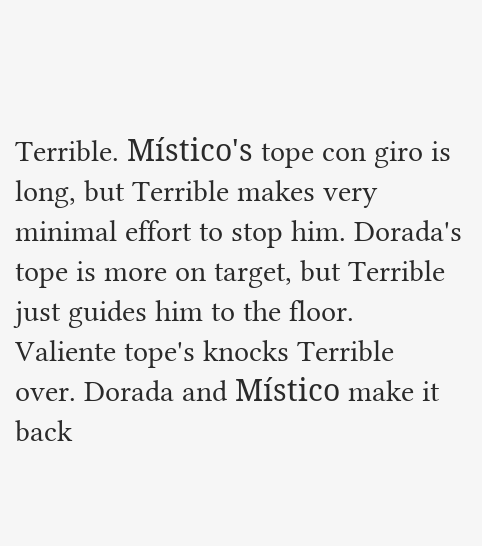Terrible. Místico's tope con giro is long, but Terrible makes very minimal effort to stop him. Dorada's tope is more on target, but Terrible just guides him to the floor. Valiente tope's knocks Terrible over. Dorada and Místico make it back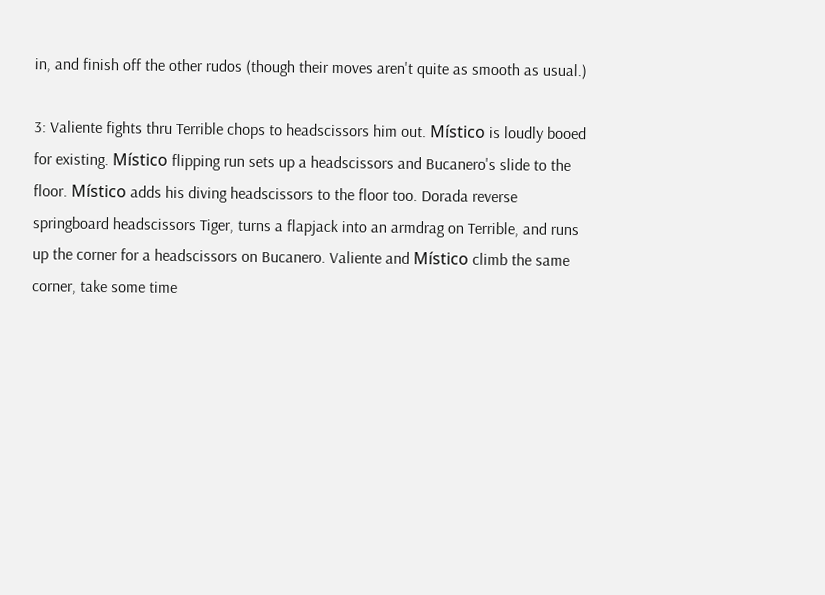in, and finish off the other rudos (though their moves aren't quite as smooth as usual.)

3: Valiente fights thru Terrible chops to headscissors him out. Místico is loudly booed for existing. Místico flipping run sets up a headscissors and Bucanero's slide to the floor. Místico adds his diving headscissors to the floor too. Dorada reverse springboard headscissors Tiger, turns a flapjack into an armdrag on Terrible, and runs up the corner for a headscissors on Bucanero. Valiente and Místico climb the same corner, take some time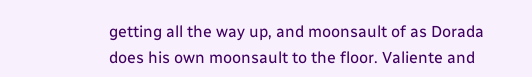getting all the way up, and moonsault of as Dorada does his own moonsault to the floor. Valiente and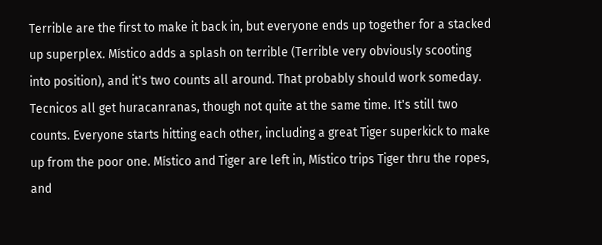Terrible are the first to make it back in, but everyone ends up together for a stacked up superplex. Místico adds a splash on terrible (Terrible very obviously scooting into position), and it's two counts all around. That probably should work someday. Tecnicos all get huracanranas, though not quite at the same time. It's still two counts. Everyone starts hitting each other, including a great Tiger superkick to make up from the poor one. Místico and Tiger are left in, Místico trips Tiger thru the ropes, and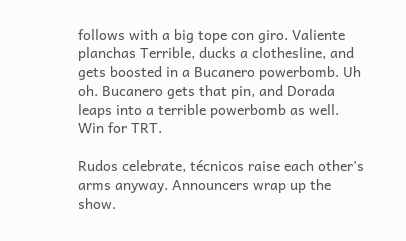follows with a big tope con giro. Valiente planchas Terrible, ducks a clothesline, and gets boosted in a Bucanero powerbomb. Uh oh. Bucanero gets that pin, and Dorada leaps into a terrible powerbomb as well. Win for TRT.

Rudos celebrate, técnicos raise each other's arms anyway. Announcers wrap up the show.